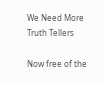We Need More Truth Tellers

Now free of the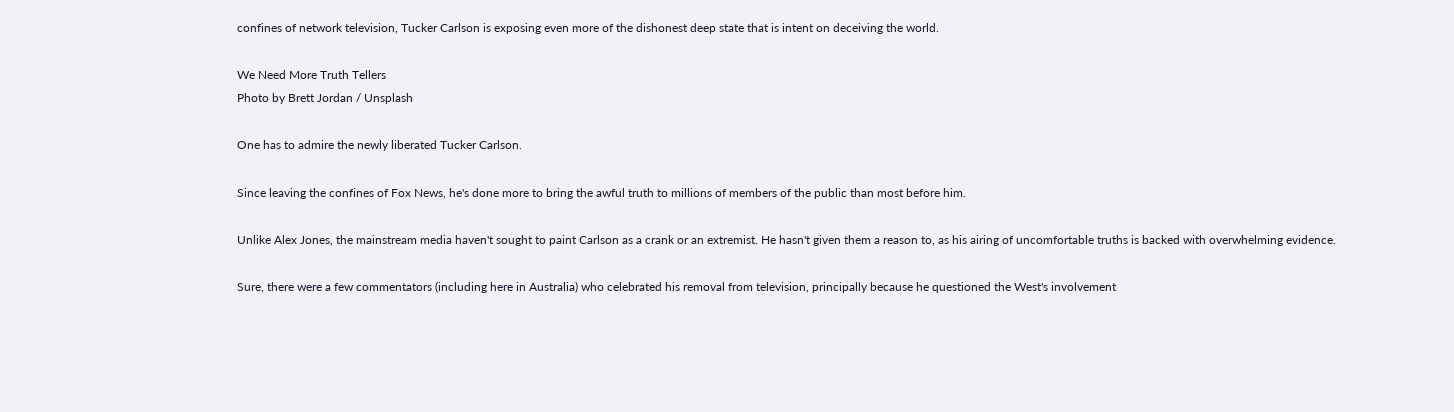confines of network television, Tucker Carlson is exposing even more of the dishonest deep state that is intent on deceiving the world.

We Need More Truth Tellers
Photo by Brett Jordan / Unsplash

One has to admire the newly liberated Tucker Carlson.

Since leaving the confines of Fox News, he's done more to bring the awful truth to millions of members of the public than most before him.

Unlike Alex Jones, the mainstream media haven't sought to paint Carlson as a crank or an extremist. He hasn't given them a reason to, as his airing of uncomfortable truths is backed with overwhelming evidence.

Sure, there were a few commentators (including here in Australia) who celebrated his removal from television, principally because he questioned the West's involvement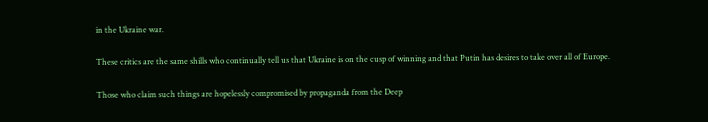in the Ukraine war.

These critics are the same shills who continually tell us that Ukraine is on the cusp of winning and that Putin has desires to take over all of Europe.

Those who claim such things are hopelessly compromised by propaganda from the Deep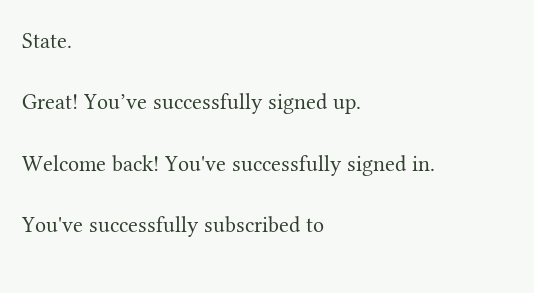State.

Great! You’ve successfully signed up.

Welcome back! You've successfully signed in.

You've successfully subscribed to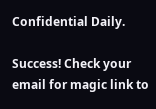Confidential Daily.

Success! Check your email for magic link to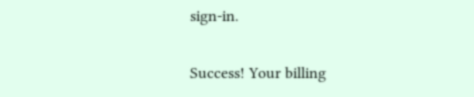sign-in.

Success! Your billing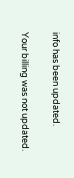info has been updated.

Your billing was not updated.